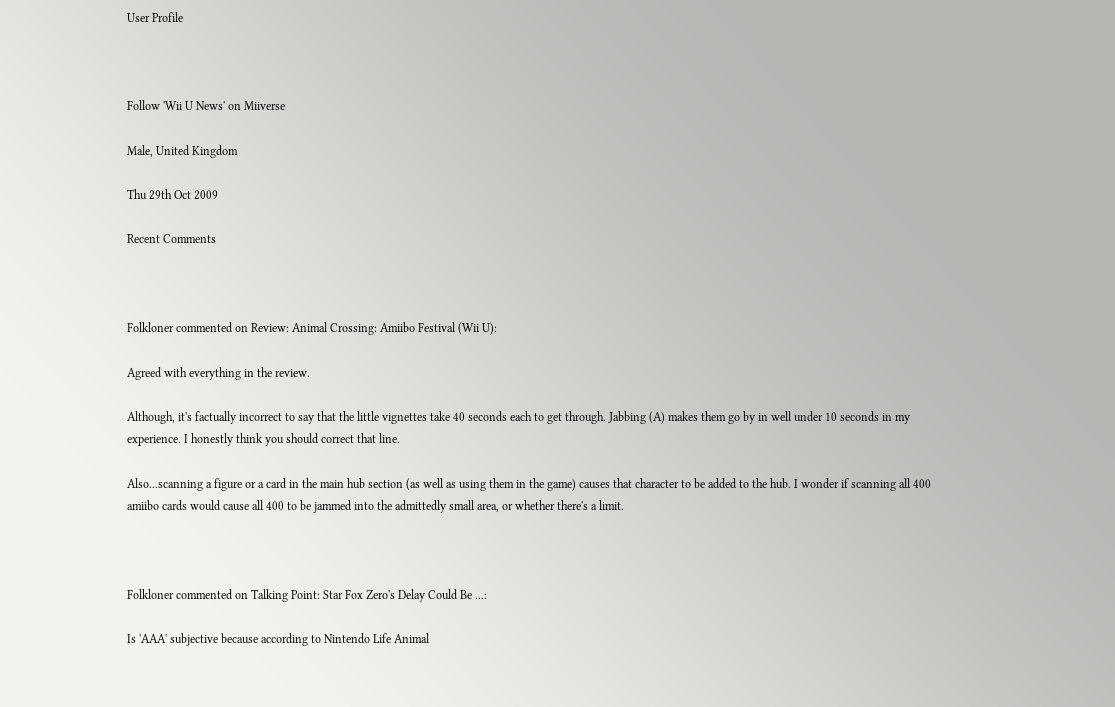User Profile



Follow 'Wii U News' on Miiverse

Male, United Kingdom

Thu 29th Oct 2009

Recent Comments



Folkloner commented on Review: Animal Crossing: Amiibo Festival (Wii U):

Agreed with everything in the review.

Although, it's factually incorrect to say that the little vignettes take 40 seconds each to get through. Jabbing (A) makes them go by in well under 10 seconds in my experience. I honestly think you should correct that line.

Also...scanning a figure or a card in the main hub section (as well as using them in the game) causes that character to be added to the hub. I wonder if scanning all 400 amiibo cards would cause all 400 to be jammed into the admittedly small area, or whether there's a limit.



Folkloner commented on Talking Point: Star Fox Zero's Delay Could Be ...:

Is 'AAA' subjective because according to Nintendo Life Animal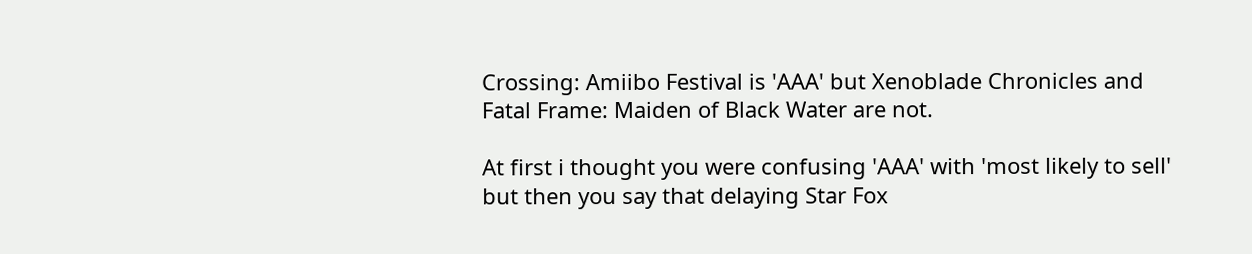Crossing: Amiibo Festival is 'AAA' but Xenoblade Chronicles and Fatal Frame: Maiden of Black Water are not.

At first i thought you were confusing 'AAA' with 'most likely to sell' but then you say that delaying Star Fox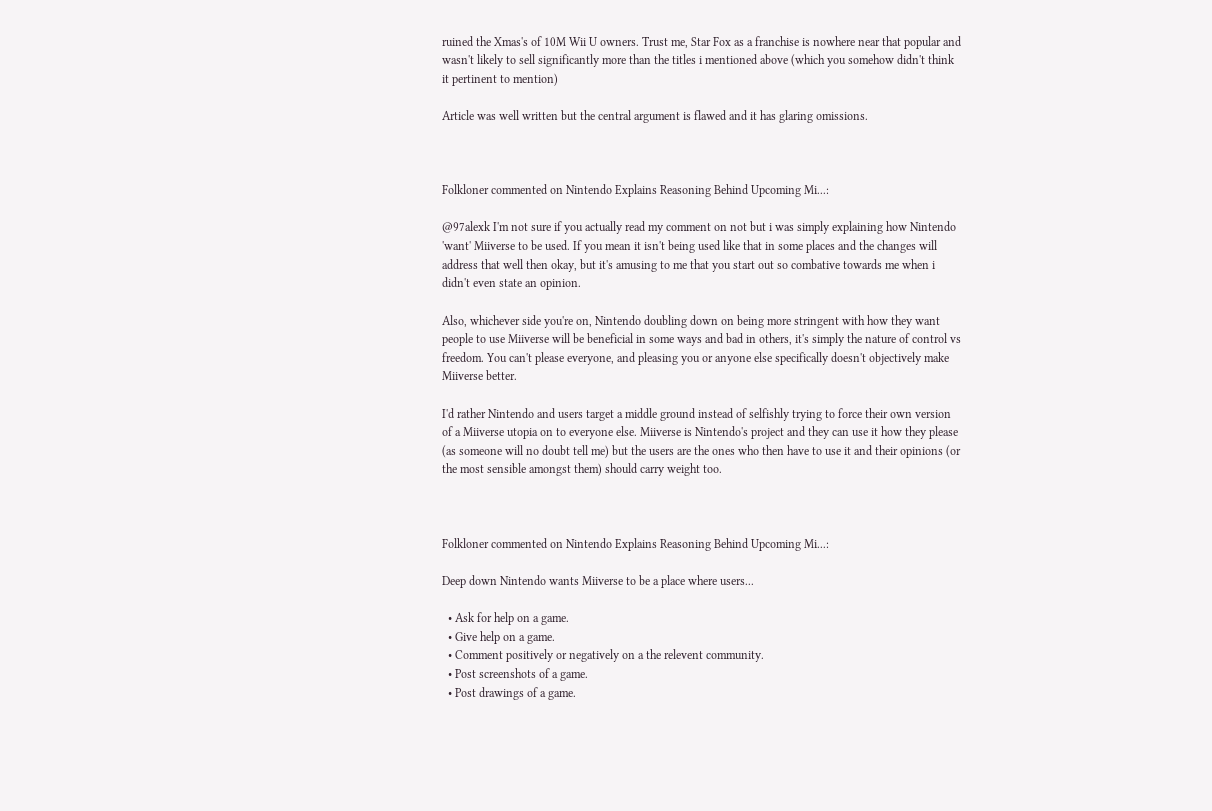ruined the Xmas's of 10M Wii U owners. Trust me, Star Fox as a franchise is nowhere near that popular and wasn't likely to sell significantly more than the titles i mentioned above (which you somehow didn't think it pertinent to mention)

Article was well written but the central argument is flawed and it has glaring omissions.



Folkloner commented on Nintendo Explains Reasoning Behind Upcoming Mi...:

@97alexk I'm not sure if you actually read my comment on not but i was simply explaining how Nintendo 'want' Miiverse to be used. If you mean it isn't being used like that in some places and the changes will address that well then okay, but it's amusing to me that you start out so combative towards me when i didn't even state an opinion.

Also, whichever side you're on, Nintendo doubling down on being more stringent with how they want people to use Miiverse will be beneficial in some ways and bad in others, it's simply the nature of control vs freedom. You can't please everyone, and pleasing you or anyone else specifically doesn't objectively make Miiverse better.

I'd rather Nintendo and users target a middle ground instead of selfishly trying to force their own version of a Miiverse utopia on to everyone else. Miiverse is Nintendo's project and they can use it how they please (as someone will no doubt tell me) but the users are the ones who then have to use it and their opinions (or the most sensible amongst them) should carry weight too.



Folkloner commented on Nintendo Explains Reasoning Behind Upcoming Mi...:

Deep down Nintendo wants Miiverse to be a place where users...

  • Ask for help on a game.
  • Give help on a game.
  • Comment positively or negatively on a the relevent community.
  • Post screenshots of a game.
  • Post drawings of a game.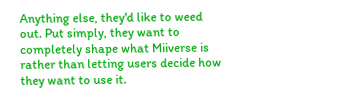Anything else, they'd like to weed out. Put simply, they want to completely shape what Miiverse is rather than letting users decide how they want to use it.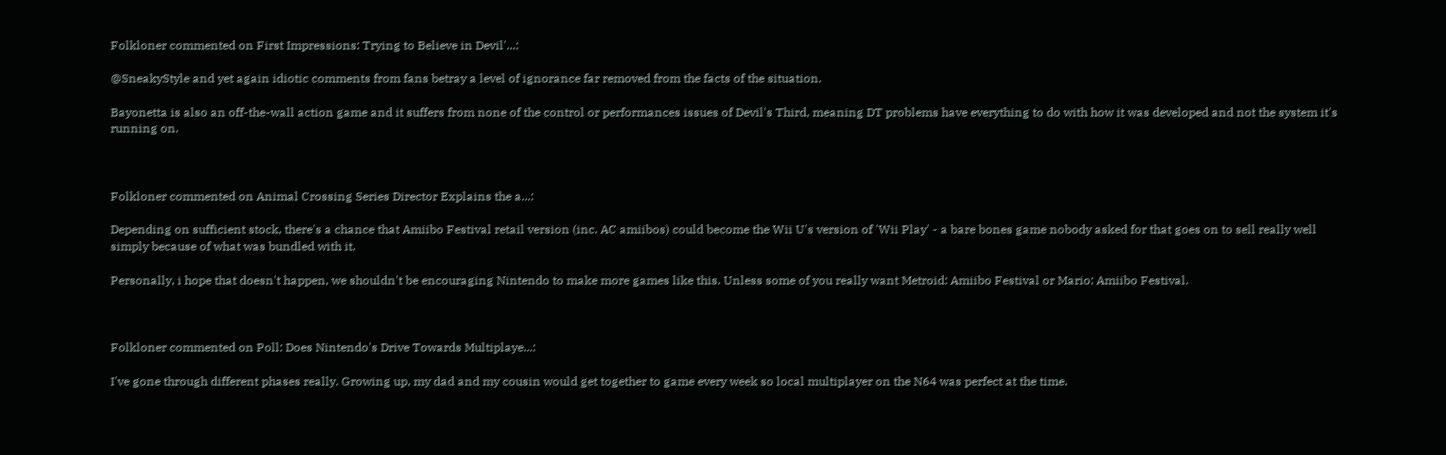Folkloner commented on First Impressions: Trying to Believe in Devil'...:

@SneakyStyle and yet again idiotic comments from fans betray a level of ignorance far removed from the facts of the situation.

Bayonetta is also an off-the-wall action game and it suffers from none of the control or performances issues of Devil's Third, meaning DT problems have everything to do with how it was developed and not the system it's running on.



Folkloner commented on Animal Crossing Series Director Explains the a...:

Depending on sufficient stock, there's a chance that Amiibo Festival retail version (inc. AC amiibos) could become the Wii U's version of 'Wii Play' - a bare bones game nobody asked for that goes on to sell really well simply because of what was bundled with it.

Personally, i hope that doesn't happen, we shouldn't be encouraging Nintendo to make more games like this. Unless some of you really want Metroid: Amiibo Festival or Mario: Amiibo Festival.



Folkloner commented on Poll: Does Nintendo's Drive Towards Multiplaye...:

I've gone through different phases really. Growing up, my dad and my cousin would get together to game every week so local multiplayer on the N64 was perfect at the time.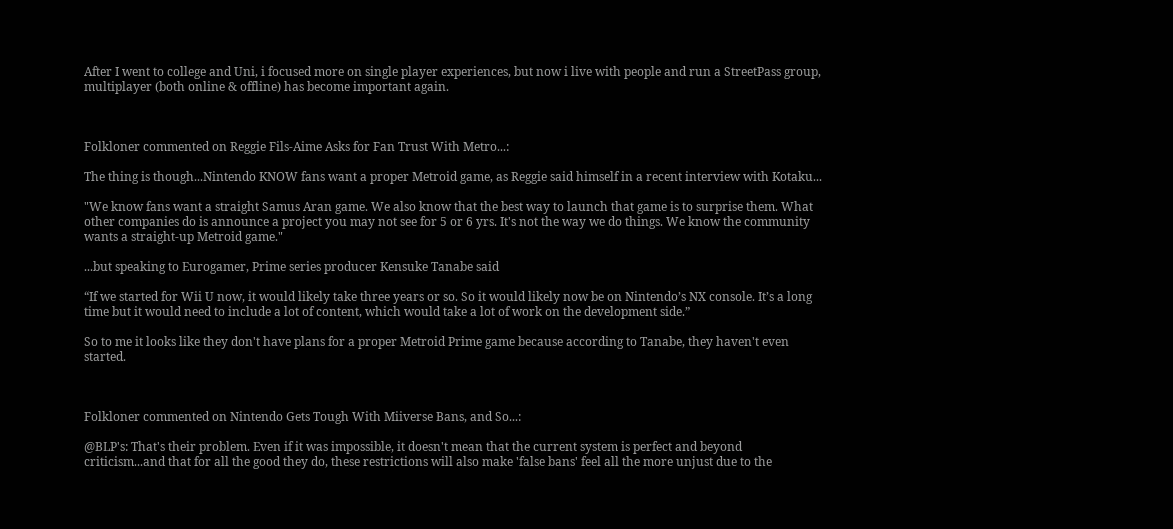After I went to college and Uni, i focused more on single player experiences, but now i live with people and run a StreetPass group, multiplayer (both online & offline) has become important again.



Folkloner commented on Reggie Fils-Aime Asks for Fan Trust With Metro...:

The thing is though...Nintendo KNOW fans want a proper Metroid game, as Reggie said himself in a recent interview with Kotaku...

"We know fans want a straight Samus Aran game. We also know that the best way to launch that game is to surprise them. What other companies do is announce a project you may not see for 5 or 6 yrs. It's not the way we do things. We know the community wants a straight-up Metroid game."

...but speaking to Eurogamer, Prime series producer Kensuke Tanabe said

“If we started for Wii U now, it would likely take three years or so. So it would likely now be on Nintendo’s NX console. It’s a long time but it would need to include a lot of content, which would take a lot of work on the development side.”

So to me it looks like they don't have plans for a proper Metroid Prime game because according to Tanabe, they haven't even started.



Folkloner commented on Nintendo Gets Tough With Miiverse Bans, and So...:

@BLP's: That's their problem. Even if it was impossible, it doesn't mean that the current system is perfect and beyond criticism...and that for all the good they do, these restrictions will also make 'false bans' feel all the more unjust due to the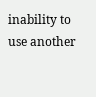inability to use another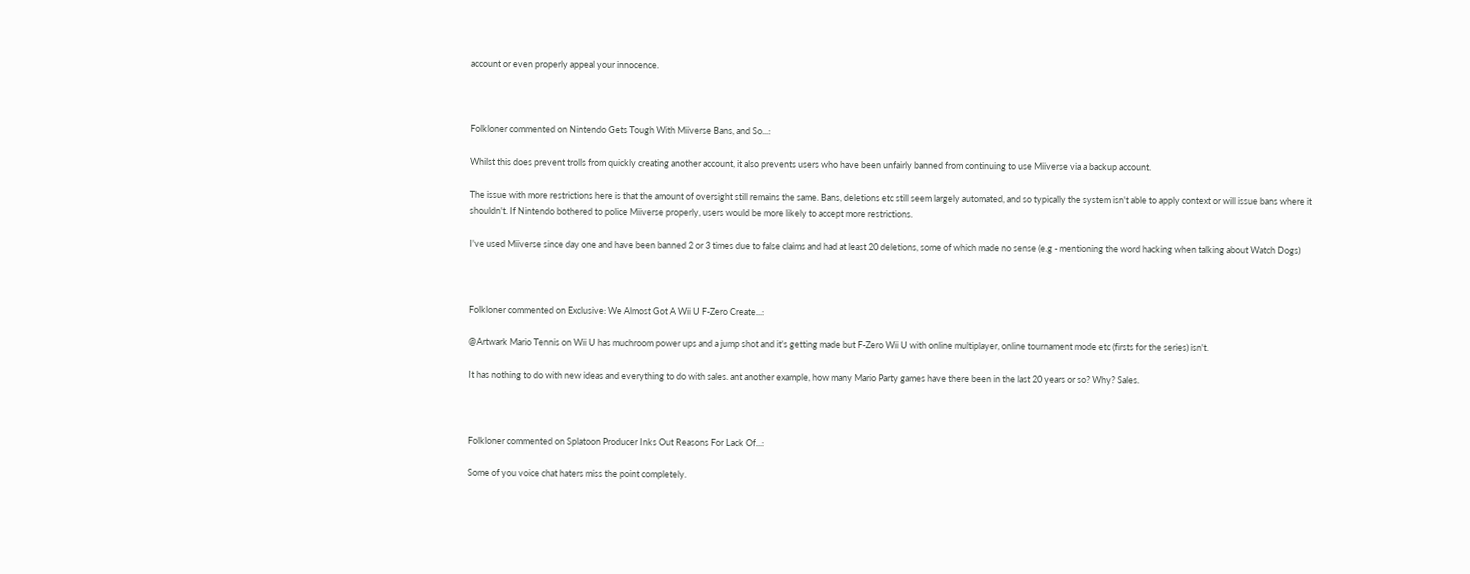account or even properly appeal your innocence.



Folkloner commented on Nintendo Gets Tough With Miiverse Bans, and So...:

Whilst this does prevent trolls from quickly creating another account, it also prevents users who have been unfairly banned from continuing to use Miiverse via a backup account.

The issue with more restrictions here is that the amount of oversight still remains the same. Bans, deletions etc still seem largely automated, and so typically the system isn't able to apply context or will issue bans where it shouldn't. If Nintendo bothered to police Miiverse properly, users would be more likely to accept more restrictions.

I've used Miiverse since day one and have been banned 2 or 3 times due to false claims and had at least 20 deletions, some of which made no sense (e.g - mentioning the word hacking when talking about Watch Dogs)



Folkloner commented on Exclusive: We Almost Got A Wii U F-Zero Create...:

@Artwark Mario Tennis on Wii U has muchroom power ups and a jump shot and it's getting made but F-Zero Wii U with online multiplayer, online tournament mode etc (firsts for the series) isn't.

It has nothing to do with new ideas and everything to do with sales. ant another example, how many Mario Party games have there been in the last 20 years or so? Why? Sales.



Folkloner commented on Splatoon Producer Inks Out Reasons For Lack Of...:

Some of you voice chat haters miss the point completely.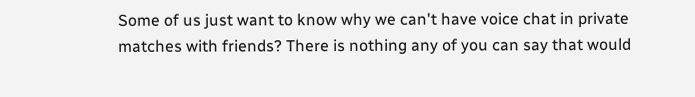Some of us just want to know why we can't have voice chat in private matches with friends? There is nothing any of you can say that would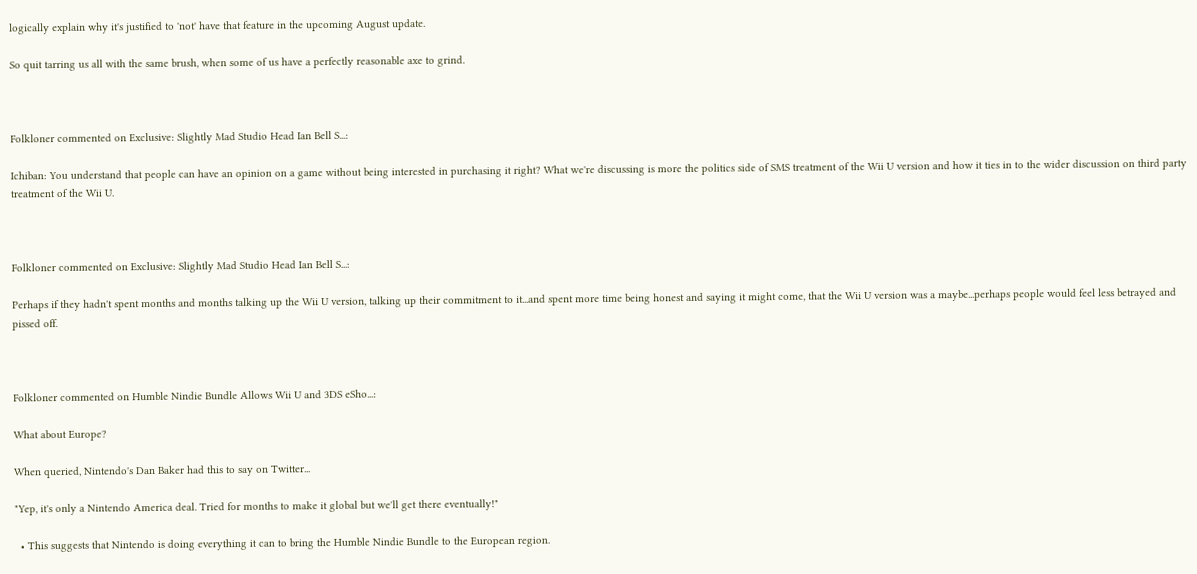logically explain why it's justified to 'not' have that feature in the upcoming August update.

So quit tarring us all with the same brush, when some of us have a perfectly reasonable axe to grind.



Folkloner commented on Exclusive: Slightly Mad Studio Head Ian Bell S...:

Ichiban: You understand that people can have an opinion on a game without being interested in purchasing it right? What we're discussing is more the politics side of SMS treatment of the Wii U version and how it ties in to the wider discussion on third party treatment of the Wii U.



Folkloner commented on Exclusive: Slightly Mad Studio Head Ian Bell S...:

Perhaps if they hadn't spent months and months talking up the Wii U version, talking up their commitment to it...and spent more time being honest and saying it might come, that the Wii U version was a maybe...perhaps people would feel less betrayed and pissed off.



Folkloner commented on Humble Nindie Bundle Allows Wii U and 3DS eSho...:

What about Europe?

When queried, Nintendo's Dan Baker had this to say on Twitter...

"Yep, it's only a Nintendo America deal. Tried for months to make it global but we'll get there eventually!"

  • This suggests that Nintendo is doing everything it can to bring the Humble Nindie Bundle to the European region.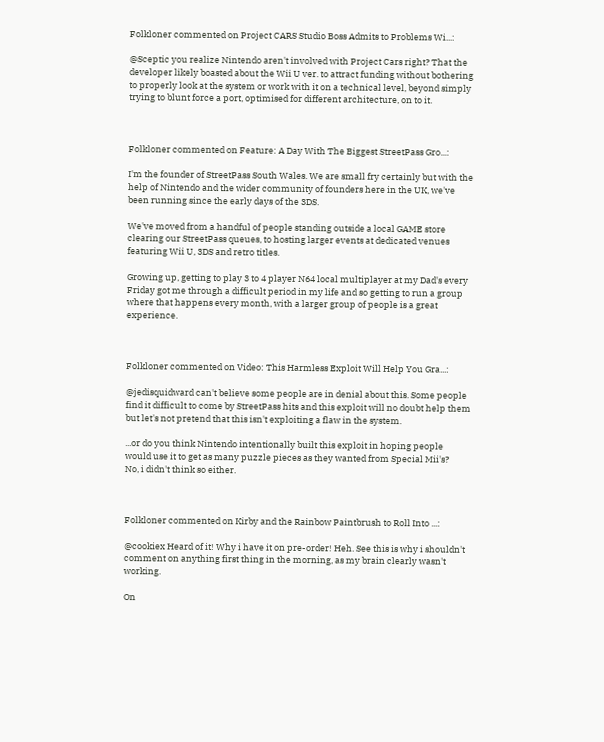Folkloner commented on Project CARS Studio Boss Admits to Problems Wi...:

@Sceptic you realize Nintendo aren't involved with Project Cars right? That the developer likely boasted about the Wii U ver. to attract funding without bothering to properly look at the system or work with it on a technical level, beyond simply trying to blunt force a port, optimised for different architecture, on to it.



Folkloner commented on Feature: A Day With The Biggest StreetPass Gro...:

I'm the founder of StreetPass South Wales. We are small fry certainly but with the help of Nintendo and the wider community of founders here in the UK, we've been running since the early days of the 3DS.

We've moved from a handful of people standing outside a local GAME store clearing our StreetPass queues, to hosting larger events at dedicated venues featuring Wii U, 3DS and retro titles.

Growing up, getting to play 3 to 4 player N64 local multiplayer at my Dad's every Friday got me through a difficult period in my life and so getting to run a group where that happens every month, with a larger group of people is a great experience.



Folkloner commented on Video: This Harmless Exploit Will Help You Gra...:

@jedisquidward can't believe some people are in denial about this. Some people find it difficult to come by StreetPass hits and this exploit will no doubt help them but let's not pretend that this isn't exploiting a flaw in the system.

...or do you think Nintendo intentionally built this exploit in hoping people would use it to get as many puzzle pieces as they wanted from Special Mii's?
No, i didn't think so either.



Folkloner commented on Kirby and the Rainbow Paintbrush to Roll Into ...:

@cookiex Heard of it! Why i have it on pre-order! Heh. See this is why i shouldn't comment on anything first thing in the morning, as my brain clearly wasn't working.

On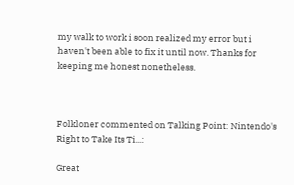my walk to work i soon realized my error but i haven't been able to fix it until now. Thanks for keeping me honest nonetheless.



Folkloner commented on Talking Point: Nintendo's Right to Take Its Ti...:

Great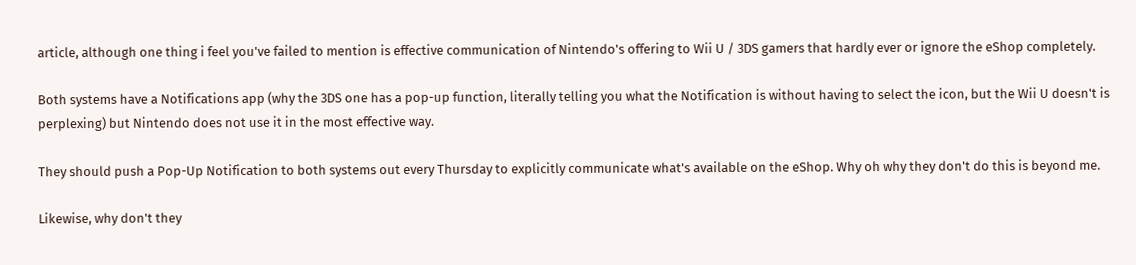article, although one thing i feel you've failed to mention is effective communication of Nintendo's offering to Wii U / 3DS gamers that hardly ever or ignore the eShop completely.

Both systems have a Notifications app (why the 3DS one has a pop-up function, literally telling you what the Notification is without having to select the icon, but the Wii U doesn't is perplexing) but Nintendo does not use it in the most effective way.

They should push a Pop-Up Notification to both systems out every Thursday to explicitly communicate what's available on the eShop. Why oh why they don't do this is beyond me.

Likewise, why don't they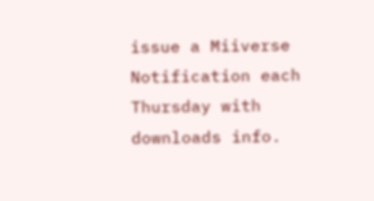issue a Miiverse Notification each Thursday with downloads info.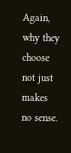Again, why they choose not just makes no sense.